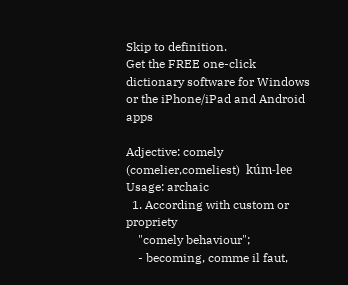Skip to definition.
Get the FREE one-click dictionary software for Windows or the iPhone/iPad and Android apps

Adjective: comely (comelier,comeliest)  kúm-lee
Usage: archaic
  1. According with custom or propriety
    "comely behaviour";
    - becoming, comme il faut,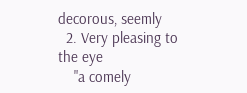decorous, seemly
  2. Very pleasing to the eye
    "a comely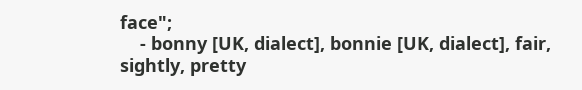face";
    - bonny [UK, dialect], bonnie [UK, dialect], fair, sightly, pretty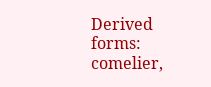Derived forms: comelier,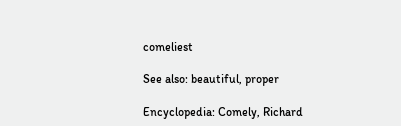comeliest

See also: beautiful, proper

Encyclopedia: Comely, Richard